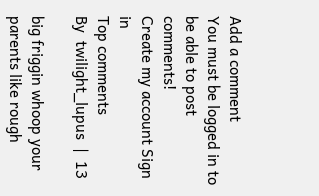Add a comment
You must be logged in to be able to post comments!
Create my account Sign in
Top comments
By  twilight_lupus  |  13

big friggin whoop your parents like rough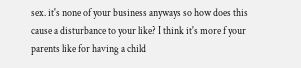sex. it's none of your business anyways so how does this cause a disturbance to your like? I think it's more f your parents like for having a child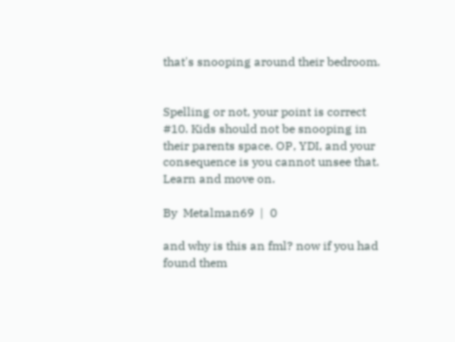that's snooping around their bedroom.


Spelling or not, your point is correct #10. Kids should not be snooping in their parents space. OP, YDI, and your consequence is you cannot unsee that. Learn and move on.

By  Metalman69  |  0

and why is this an fml? now if you had found them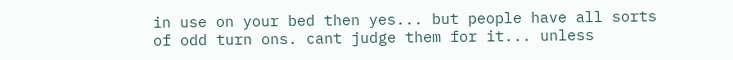in use on your bed then yes... but people have all sorts of odd turn ons. cant judge them for it... unless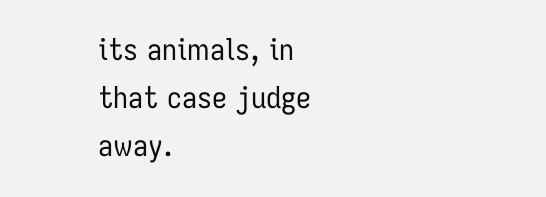its animals, in that case judge away.